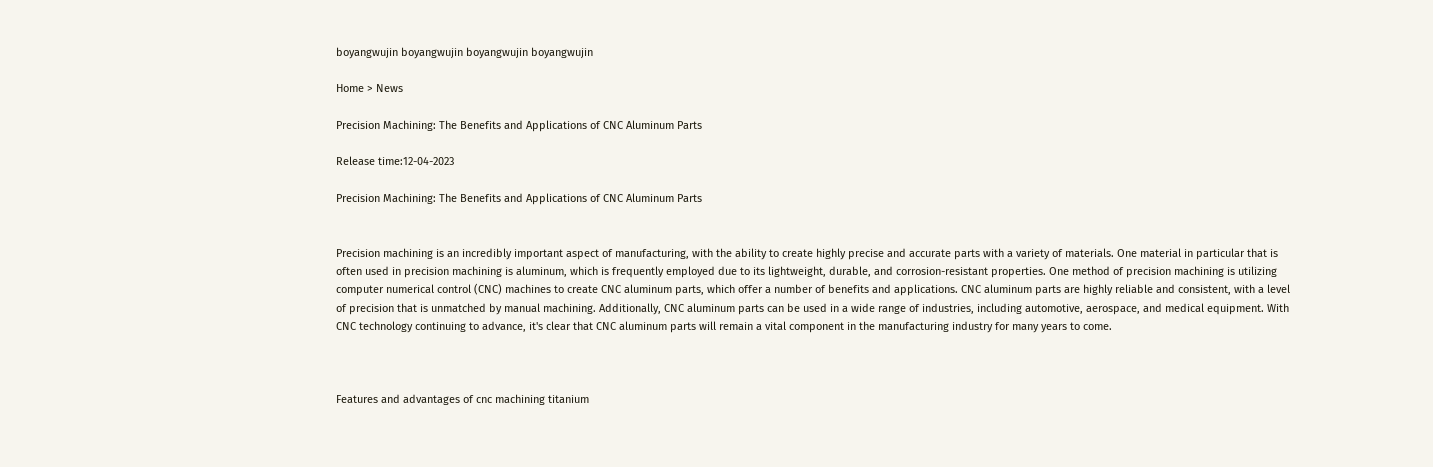boyangwujin boyangwujin boyangwujin boyangwujin

Home > News

Precision Machining: The Benefits and Applications of CNC Aluminum Parts

Release time:12-04-2023

Precision Machining: The Benefits and Applications of CNC Aluminum Parts


Precision machining is an incredibly important aspect of manufacturing, with the ability to create highly precise and accurate parts with a variety of materials. One material in particular that is often used in precision machining is aluminum, which is frequently employed due to its lightweight, durable, and corrosion-resistant properties. One method of precision machining is utilizing computer numerical control (CNC) machines to create CNC aluminum parts, which offer a number of benefits and applications. CNC aluminum parts are highly reliable and consistent, with a level of precision that is unmatched by manual machining. Additionally, CNC aluminum parts can be used in a wide range of industries, including automotive, aerospace, and medical equipment. With CNC technology continuing to advance, it's clear that CNC aluminum parts will remain a vital component in the manufacturing industry for many years to come.



Features and advantages of cnc machining titanium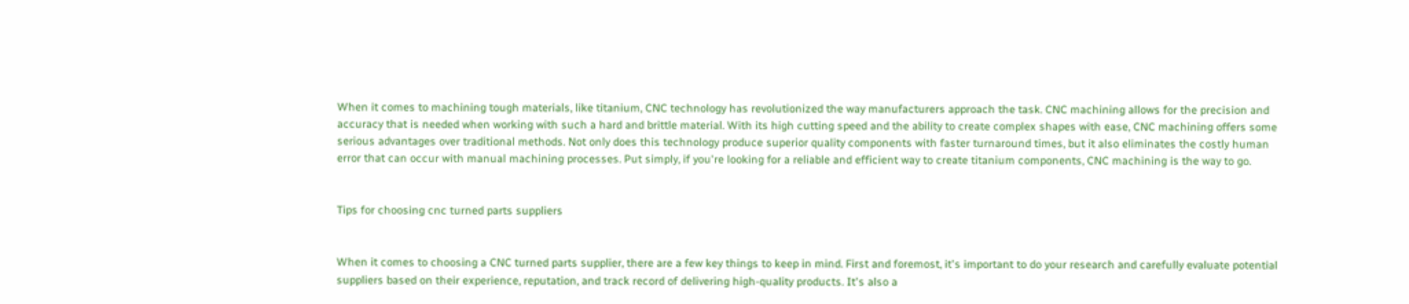When it comes to machining tough materials, like titanium, CNC technology has revolutionized the way manufacturers approach the task. CNC machining allows for the precision and accuracy that is needed when working with such a hard and brittle material. With its high cutting speed and the ability to create complex shapes with ease, CNC machining offers some serious advantages over traditional methods. Not only does this technology produce superior quality components with faster turnaround times, but it also eliminates the costly human error that can occur with manual machining processes. Put simply, if you're looking for a reliable and efficient way to create titanium components, CNC machining is the way to go.


Tips for choosing cnc turned parts suppliers


When it comes to choosing a CNC turned parts supplier, there are a few key things to keep in mind. First and foremost, it's important to do your research and carefully evaluate potential suppliers based on their experience, reputation, and track record of delivering high-quality products. It's also a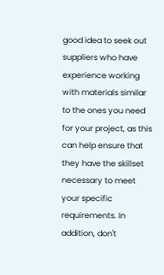good idea to seek out suppliers who have experience working with materials similar to the ones you need for your project, as this can help ensure that they have the skillset necessary to meet your specific requirements. In addition, don't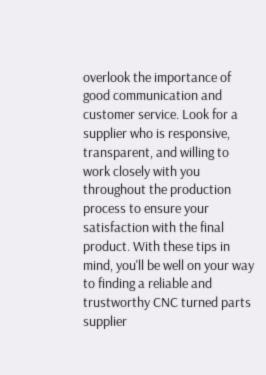overlook the importance of good communication and customer service. Look for a supplier who is responsive, transparent, and willing to work closely with you throughout the production process to ensure your satisfaction with the final product. With these tips in mind, you'll be well on your way to finding a reliable and trustworthy CNC turned parts supplier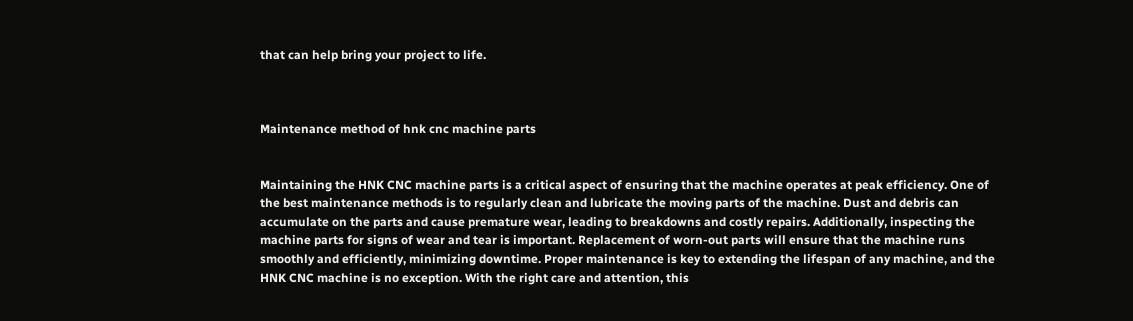that can help bring your project to life.



Maintenance method of hnk cnc machine parts


Maintaining the HNK CNC machine parts is a critical aspect of ensuring that the machine operates at peak efficiency. One of the best maintenance methods is to regularly clean and lubricate the moving parts of the machine. Dust and debris can accumulate on the parts and cause premature wear, leading to breakdowns and costly repairs. Additionally, inspecting the machine parts for signs of wear and tear is important. Replacement of worn-out parts will ensure that the machine runs smoothly and efficiently, minimizing downtime. Proper maintenance is key to extending the lifespan of any machine, and the HNK CNC machine is no exception. With the right care and attention, this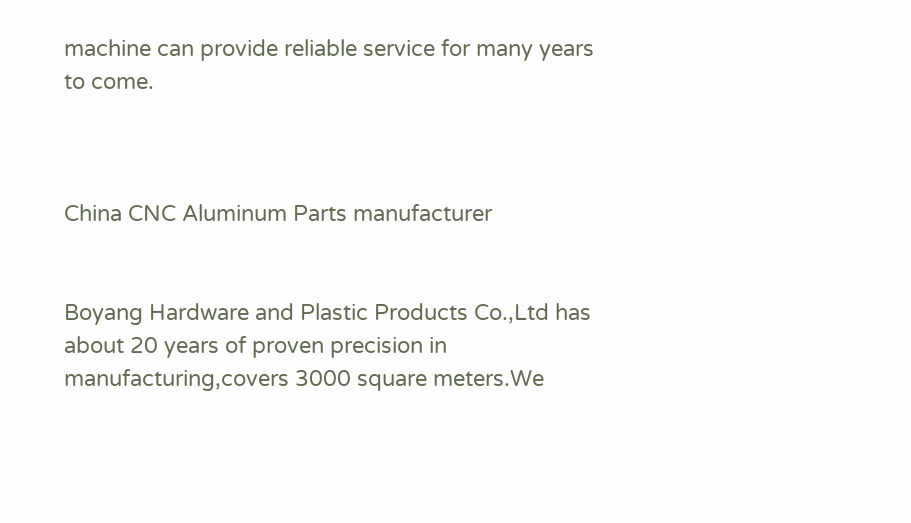machine can provide reliable service for many years to come.



China CNC Aluminum Parts manufacturer


Boyang Hardware and Plastic Products Co.,Ltd has about 20 years of proven precision in manufacturing,covers 3000 square meters.We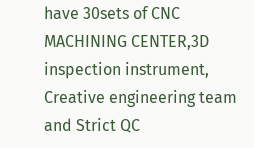have 30sets of CNC MACHINING CENTER,3D inspection instrument, Creative engineering team and Strict QC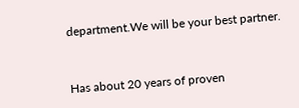department.We will be your best partner.



Has about 20 years of proven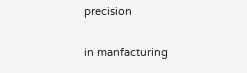precision

in manfacturing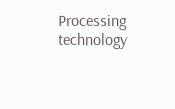Processing technology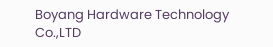Boyang Hardware Technology Co.,LTD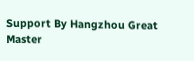Support By Hangzhou Great Master